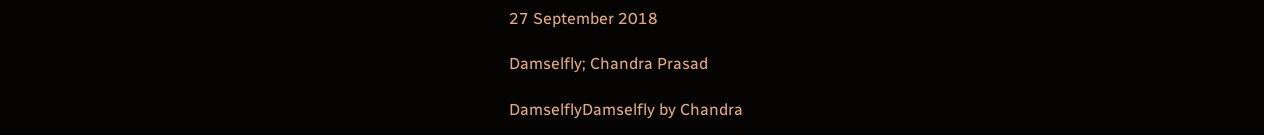27 September 2018

Damselfly; Chandra Prasad

DamselflyDamselfly by Chandra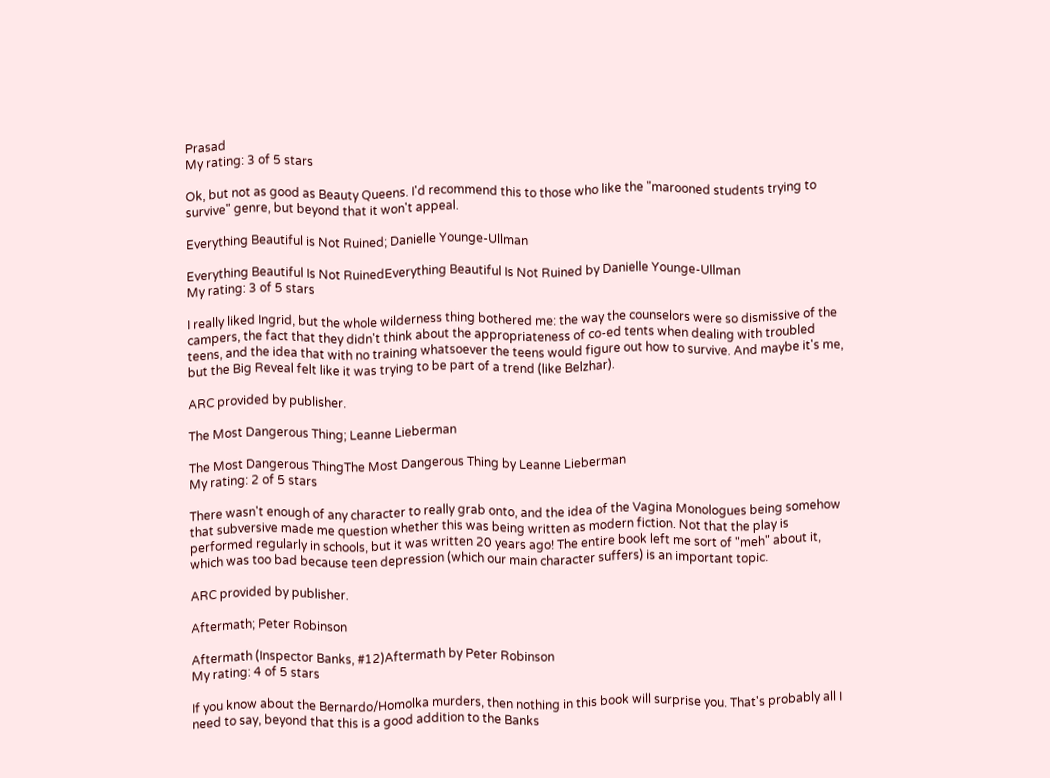Prasad
My rating: 3 of 5 stars

Ok, but not as good as Beauty Queens. I'd recommend this to those who like the "marooned students trying to survive" genre, but beyond that it won't appeal.

Everything Beautiful is Not Ruined; Danielle Younge-Ullman

Everything Beautiful Is Not RuinedEverything Beautiful Is Not Ruined by Danielle Younge-Ullman
My rating: 3 of 5 stars

I really liked Ingrid, but the whole wilderness thing bothered me: the way the counselors were so dismissive of the campers, the fact that they didn't think about the appropriateness of co-ed tents when dealing with troubled teens, and the idea that with no training whatsoever the teens would figure out how to survive. And maybe it's me, but the Big Reveal felt like it was trying to be part of a trend (like Belzhar).

ARC provided by publisher.

The Most Dangerous Thing; Leanne Lieberman

The Most Dangerous ThingThe Most Dangerous Thing by Leanne Lieberman
My rating: 2 of 5 stars

There wasn't enough of any character to really grab onto, and the idea of the Vagina Monologues being somehow that subversive made me question whether this was being written as modern fiction. Not that the play is performed regularly in schools, but it was written 20 years ago! The entire book left me sort of "meh" about it, which was too bad because teen depression (which our main character suffers) is an important topic.

ARC provided by publisher.

Aftermath; Peter Robinson

Aftermath (Inspector Banks, #12)Aftermath by Peter Robinson
My rating: 4 of 5 stars

If you know about the Bernardo/Homolka murders, then nothing in this book will surprise you. That's probably all I need to say, beyond that this is a good addition to the Banks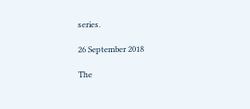series.

26 September 2018

The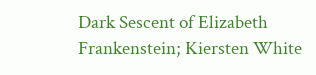Dark Sescent of Elizabeth Frankenstein; Kiersten White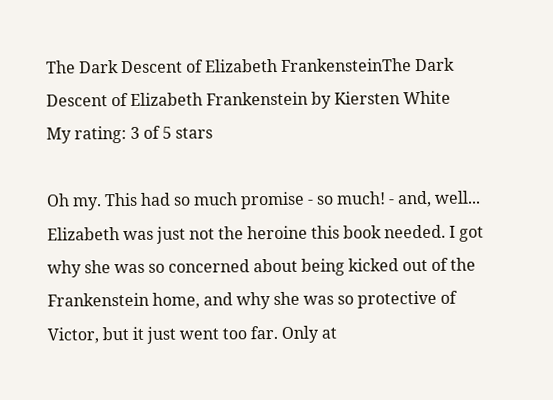The Dark Descent of Elizabeth FrankensteinThe Dark Descent of Elizabeth Frankenstein by Kiersten White
My rating: 3 of 5 stars

Oh my. This had so much promise - so much! - and, well... Elizabeth was just not the heroine this book needed. I got why she was so concerned about being kicked out of the Frankenstein home, and why she was so protective of Victor, but it just went too far. Only at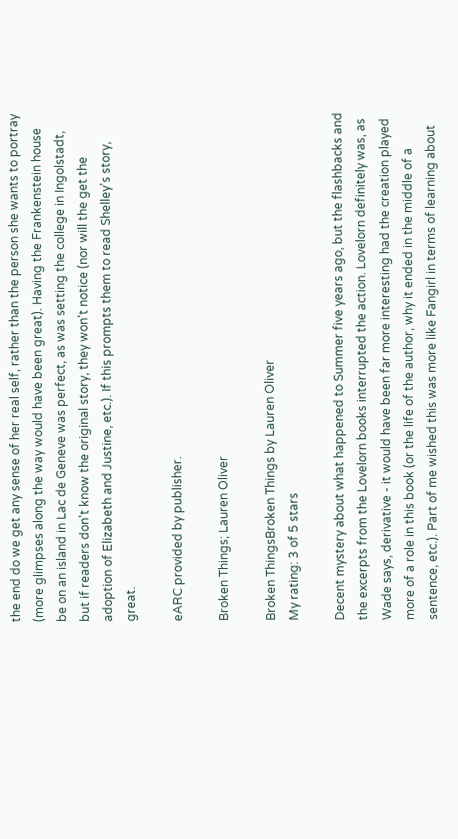the end do we get any sense of her real self, rather than the person she wants to portray (more glimpses along the way would have been great). Having the Frankenstein house be on an island in Lac de Geneve was perfect, as was setting the college in Ingolstadt, but if readers don't know the original story, they won't notice (nor will the get the adoption of Elizabeth and Justine, etc.). If this prompts them to read Shelley's story, great.

eARC provided by publisher.

Broken Things; Lauren Oliver

Broken ThingsBroken Things by Lauren Oliver
My rating: 3 of 5 stars

Decent mystery about what happened to Summer five years ago, but the flashbacks and the excerpts from the Lovelorn books interrupted the action. Lovelorn definitely was, as Wade says, derivative - it would have been far more interesting had the creation played more of a role in this book (or the life of the author, why it ended in the middle of a sentence, etc.). Part of me wished this was more like Fangirl in terms of learning about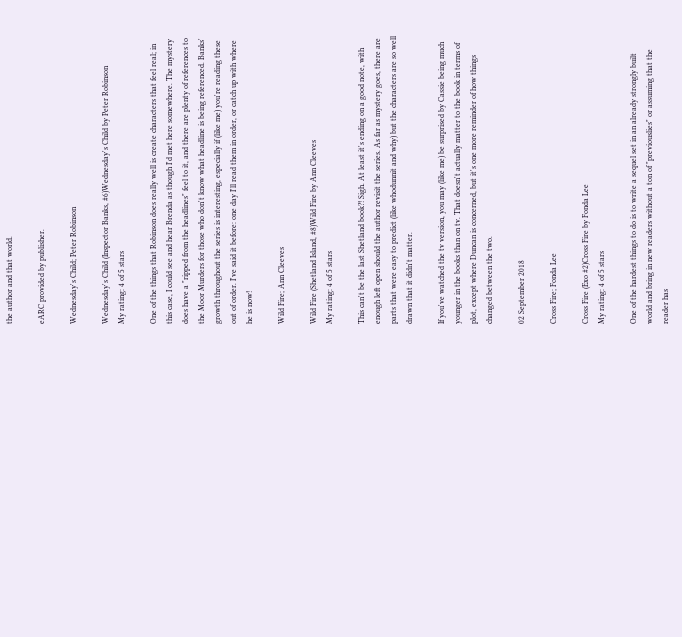the author and that world.

eARC provided by publisher.

Wednesday's Child; Peter Robinson

Wednesday's Child (Inspector Banks, #6)Wednesday's Child by Peter Robinson
My rating: 4 of 5 stars

One of the things that Robinson does really well is create characters that feel real; in this case, I could see and hear Brenda as though I'd met here somewhere. The mystery does have a "ripped from the headlines" feel to it, and there are plenty of references to the Moor Murders for those who don't know what headline is being referenced. Banks' growth throughout the series is interesting, especially if (like me) you're reading these out of order. I've said it before: one day I'll read them in order, or catch up with where he is now!

Wild Fire; Ann Cleeves

Wild Fire (Shetland Island, #8)Wild Fire by Ann Cleeves
My rating: 4 of 5 stars

This can't be the last Shetland book?! Sigh. At least it's ending on a good note, with enough left open should the author revisit the series. As far as mystery goes, there are parts that were easy to predict (like whodunnit and why) but the characters are so well drawn that it didn't matter.

If you've watched the tv version, you may (like me) be surprised by Cassie being much younger in the books than on tv. That doesn't actually matter to the book in terms of plot, except where Duncan is concerned, but it's one more reminder of how things changed between the two.

02 September 2018

Cross Fire; Fonda Lee

Cross Fire (Exo #2)Cross Fire by Fonda Lee
My rating: 4 of 5 stars

One of the hardest things to do is to write a sequel set in an already strongly built world and bring in new readers without a ton of "previouslies" or assuming that the reader has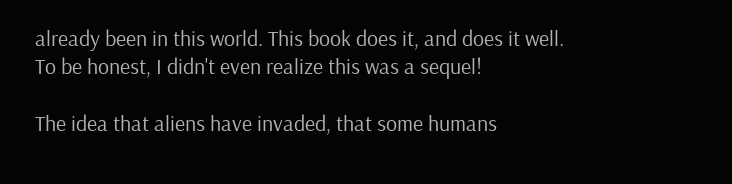already been in this world. This book does it, and does it well. To be honest, I didn't even realize this was a sequel!

The idea that aliens have invaded, that some humans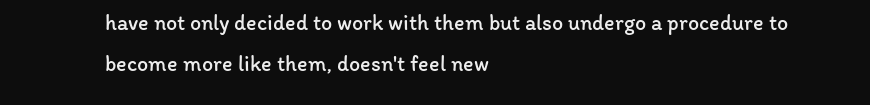have not only decided to work with them but also undergo a procedure to become more like them, doesn't feel new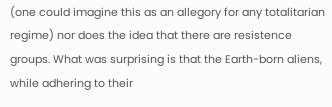(one could imagine this as an allegory for any totalitarian regime) nor does the idea that there are resistence groups. What was surprising is that the Earth-born aliens, while adhering to their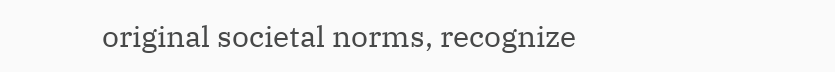original societal norms, recognize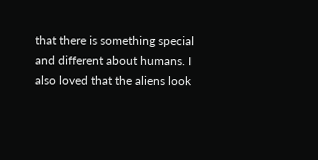that there is something special and different about humans. I also loved that the aliens look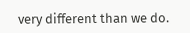very different than we do.